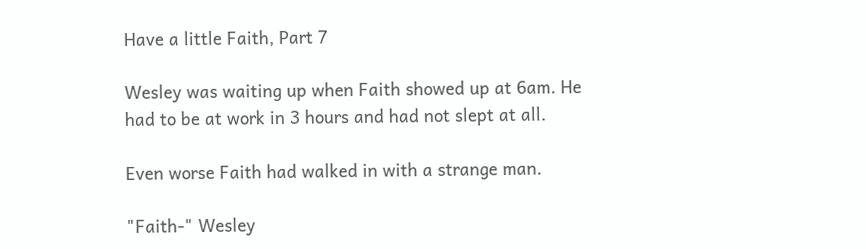Have a little Faith, Part 7

Wesley was waiting up when Faith showed up at 6am. He had to be at work in 3 hours and had not slept at all.

Even worse Faith had walked in with a strange man.

"Faith-" Wesley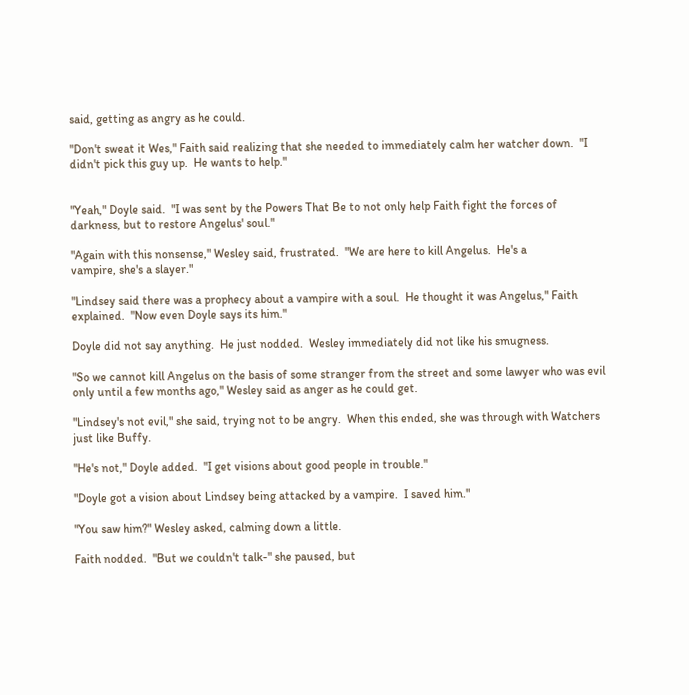said, getting as angry as he could.

"Don't sweat it Wes," Faith said realizing that she needed to immediately calm her watcher down.  "I
didn't pick this guy up.  He wants to help."


"Yeah," Doyle said.  "I was sent by the Powers That Be to not only help Faith fight the forces of
darkness, but to restore Angelus' soul."

"Again with this nonsense," Wesley said, frustrated.  "We are here to kill Angelus.  He's a
vampire, she's a slayer."

"Lindsey said there was a prophecy about a vampire with a soul.  He thought it was Angelus," Faith
explained.  "Now even Doyle says its him."

Doyle did not say anything.  He just nodded.  Wesley immediately did not like his smugness.

"So we cannot kill Angelus on the basis of some stranger from the street and some lawyer who was evil
only until a few months ago," Wesley said as anger as he could get.

"Lindsey's not evil," she said, trying not to be angry.  When this ended, she was through with Watchers
just like Buffy.

"He's not," Doyle added.  "I get visions about good people in trouble."

"Doyle got a vision about Lindsey being attacked by a vampire.  I saved him."

"You saw him?" Wesley asked, calming down a little.

Faith nodded.  "But we couldn't talk-" she paused, but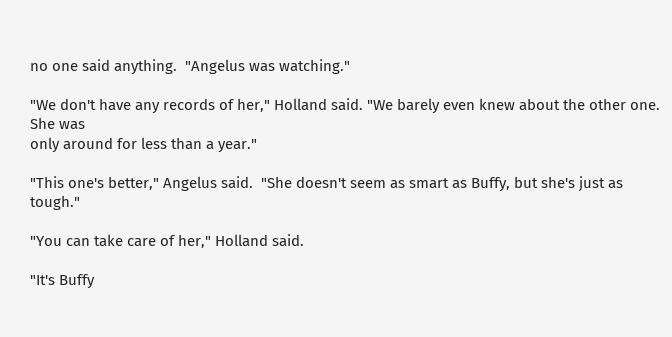no one said anything.  "Angelus was watching."

"We don't have any records of her," Holland said. "We barely even knew about the other one.  She was
only around for less than a year."

"This one's better," Angelus said.  "She doesn't seem as smart as Buffy, but she's just as tough."

"You can take care of her," Holland said.

"It's Buffy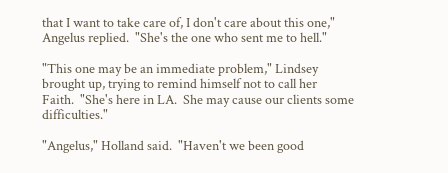that I want to take care of, I don't care about this one," Angelus replied.  "She's the one who sent me to hell."

"This one may be an immediate problem," Lindsey brought up, trying to remind himself not to call her
Faith.  "She's here in LA.  She may cause our clients some difficulties."

"Angelus," Holland said.  "Haven't we been good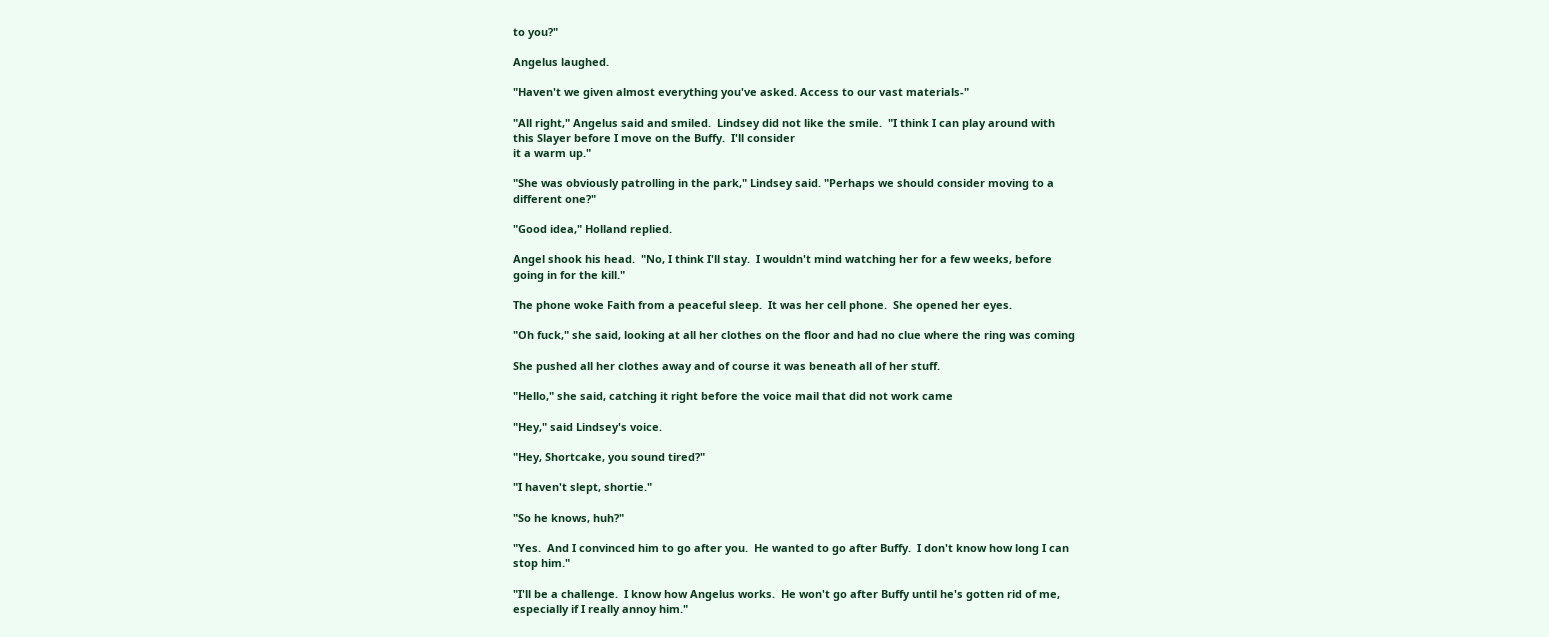to you?"

Angelus laughed.

"Haven't we given almost everything you've asked. Access to our vast materials-"

"All right," Angelus said and smiled.  Lindsey did not like the smile.  "I think I can play around with
this Slayer before I move on the Buffy.  I'll consider
it a warm up."

"She was obviously patrolling in the park," Lindsey said. "Perhaps we should consider moving to a
different one?"

"Good idea," Holland replied.

Angel shook his head.  "No, I think I'll stay.  I wouldn't mind watching her for a few weeks, before
going in for the kill."

The phone woke Faith from a peaceful sleep.  It was her cell phone.  She opened her eyes.

"Oh fuck," she said, looking at all her clothes on the floor and had no clue where the ring was coming

She pushed all her clothes away and of course it was beneath all of her stuff.

"Hello," she said, catching it right before the voice mail that did not work came

"Hey," said Lindsey's voice.

"Hey, Shortcake, you sound tired?"

"I haven't slept, shortie."

"So he knows, huh?"

"Yes.  And I convinced him to go after you.  He wanted to go after Buffy.  I don't know how long I can
stop him."

"I'll be a challenge.  I know how Angelus works.  He won't go after Buffy until he's gotten rid of me,
especially if I really annoy him."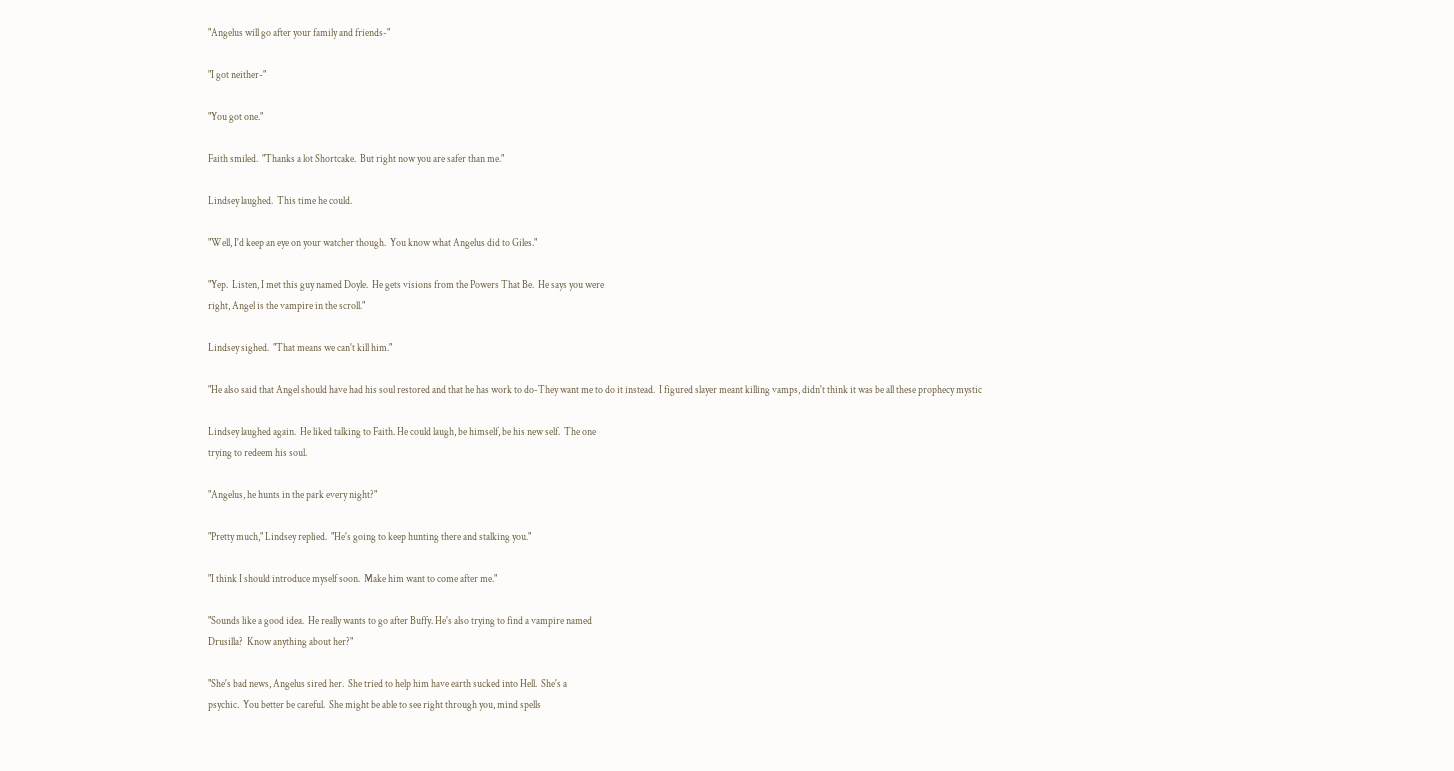"Angelus will go after your family and friends-"

"I got neither-"

"You got one."

Faith smiled.  "Thanks a lot Shortcake.  But right now you are safer than me."

Lindsey laughed.  This time he could.

"Well, I'd keep an eye on your watcher though.  You know what Angelus did to Giles."

"Yep.  Listen, I met this guy named Doyle.  He gets visions from the Powers That Be.  He says you were
right, Angel is the vampire in the scroll."

Lindsey sighed.  "That means we can't kill him."

"He also said that Angel should have had his soul restored and that he has work to do-They want me to do it instead.  I figured slayer meant killing vamps, didn't think it was be all these prophecy mystic

Lindsey laughed again.  He liked talking to Faith. He could laugh, be himself, be his new self.  The one
trying to redeem his soul.

"Angelus, he hunts in the park every night?"

"Pretty much," Lindsey replied.  "He's going to keep hunting there and stalking you."

"I think I should introduce myself soon.  Make him want to come after me."

"Sounds like a good idea.  He really wants to go after Buffy. He's also trying to find a vampire named
Drusilla?  Know anything about her?"

"She's bad news, Angelus sired her.  She tried to help him have earth sucked into Hell.  She's a
psychic.  You better be careful.  She might be able to see right through you, mind spells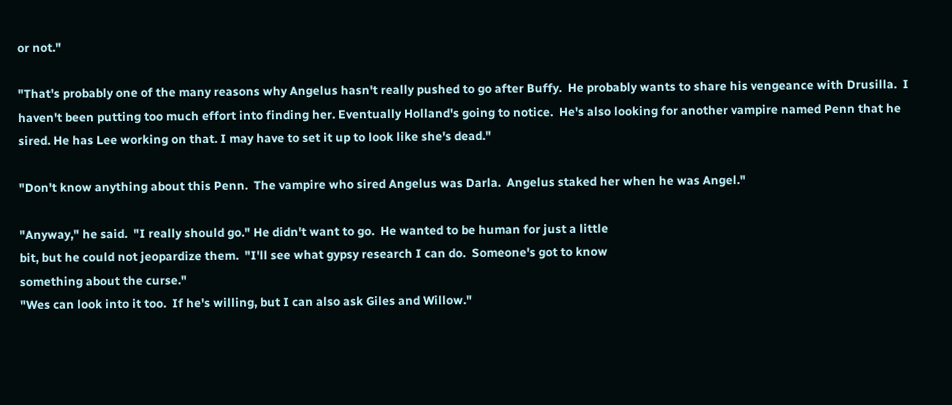or not."

"That's probably one of the many reasons why Angelus hasn't really pushed to go after Buffy.  He probably wants to share his vengeance with Drusilla.  I haven't been putting too much effort into finding her. Eventually Holland's going to notice.  He's also looking for another vampire named Penn that he sired. He has Lee working on that. I may have to set it up to look like she's dead."

"Don't know anything about this Penn.  The vampire who sired Angelus was Darla.  Angelus staked her when he was Angel."

"Anyway," he said.  "I really should go." He didn't want to go.  He wanted to be human for just a little
bit, but he could not jeopardize them.  "I'll see what gypsy research I can do.  Someone's got to know
something about the curse."
"Wes can look into it too.  If he's willing, but I can also ask Giles and Willow."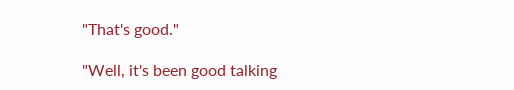"That's good."

"Well, it's been good talking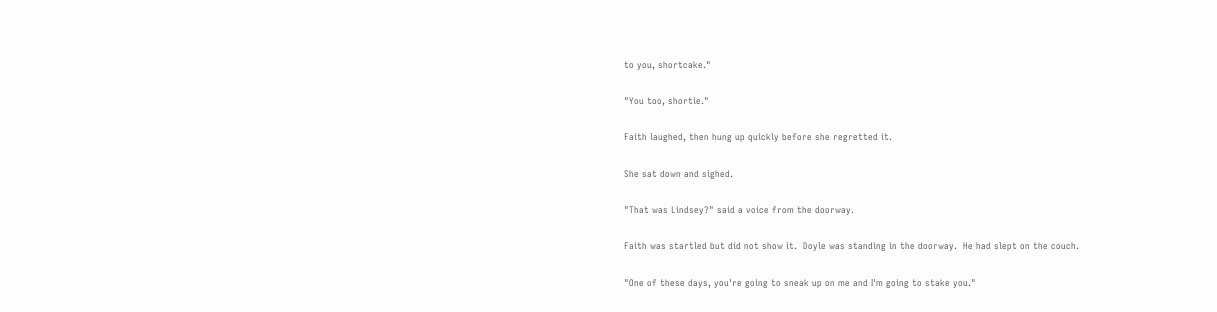to you, shortcake."

"You too, shortie."

Faith laughed, then hung up quickly before she regretted it.

She sat down and sighed.

"That was Lindsey?" said a voice from the doorway.

Faith was startled but did not show it.  Doyle was standing in the doorway.  He had slept on the couch.

"One of these days, you're going to sneak up on me and I'm going to stake you."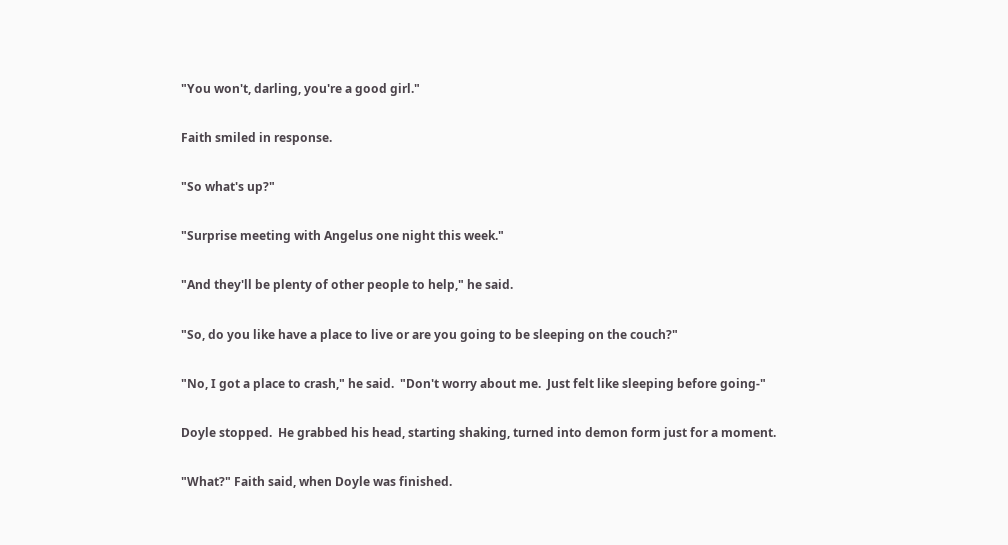"You won't, darling, you're a good girl."

Faith smiled in response.

"So what's up?"

"Surprise meeting with Angelus one night this week."

"And they'll be plenty of other people to help," he said.

"So, do you like have a place to live or are you going to be sleeping on the couch?"

"No, I got a place to crash," he said.  "Don't worry about me.  Just felt like sleeping before going-"

Doyle stopped.  He grabbed his head, starting shaking, turned into demon form just for a moment.

"What?" Faith said, when Doyle was finished.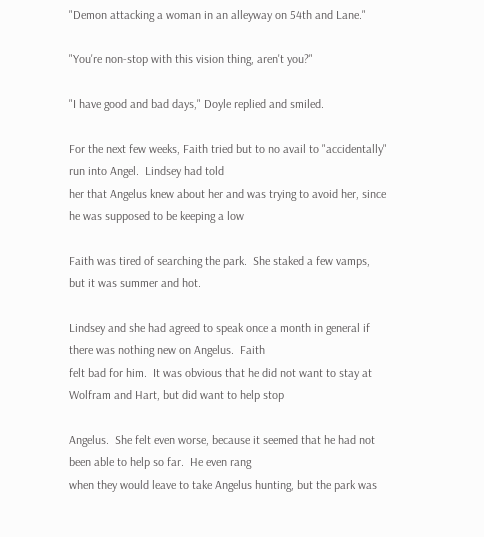"Demon attacking a woman in an alleyway on 54th and Lane."

"You're non-stop with this vision thing, aren't you?"

"I have good and bad days," Doyle replied and smiled.

For the next few weeks, Faith tried but to no avail to "accidentally" run into Angel.  Lindsey had told
her that Angelus knew about her and was trying to avoid her, since he was supposed to be keeping a low

Faith was tired of searching the park.  She staked a few vamps, but it was summer and hot.

Lindsey and she had agreed to speak once a month in general if there was nothing new on Angelus.  Faith
felt bad for him.  It was obvious that he did not want to stay at Wolfram and Hart, but did want to help stop

Angelus.  She felt even worse, because it seemed that he had not been able to help so far.  He even rang
when they would leave to take Angelus hunting, but the park was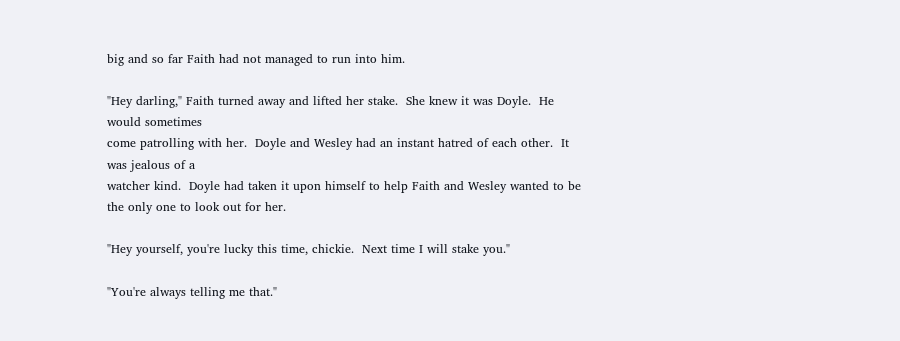big and so far Faith had not managed to run into him.

"Hey darling," Faith turned away and lifted her stake.  She knew it was Doyle.  He would sometimes
come patrolling with her.  Doyle and Wesley had an instant hatred of each other.  It was jealous of a
watcher kind.  Doyle had taken it upon himself to help Faith and Wesley wanted to be the only one to look out for her.

"Hey yourself, you're lucky this time, chickie.  Next time I will stake you."

"You're always telling me that."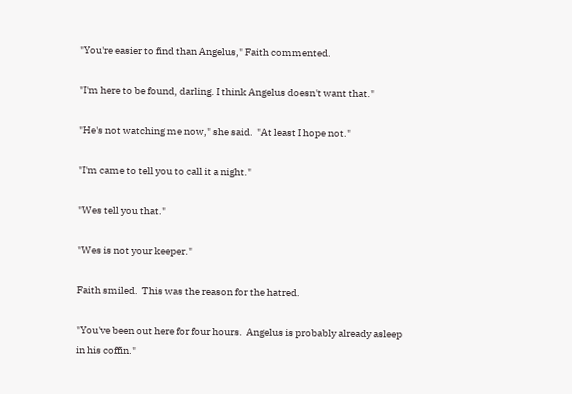"You're easier to find than Angelus," Faith commented.

"I'm here to be found, darling. I think Angelus doesn't want that."

"He's not watching me now," she said.  "At least I hope not."

"I'm came to tell you to call it a night."

"Wes tell you that."

"Wes is not your keeper."

Faith smiled.  This was the reason for the hatred.

"You've been out here for four hours.  Angelus is probably already asleep in his coffin."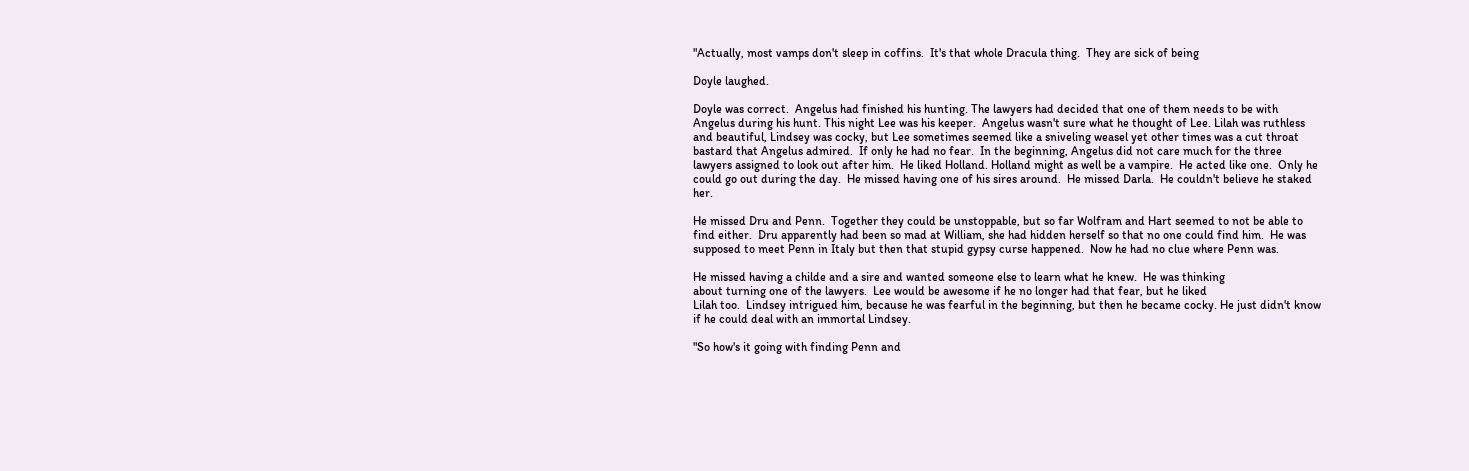"Actually, most vamps don't sleep in coffins.  It's that whole Dracula thing.  They are sick of being

Doyle laughed.

Doyle was correct.  Angelus had finished his hunting. The lawyers had decided that one of them needs to be with Angelus during his hunt. This night Lee was his keeper.  Angelus wasn't sure what he thought of Lee. Lilah was ruthless and beautiful, Lindsey was cocky, but Lee sometimes seemed like a sniveling weasel yet other times was a cut throat bastard that Angelus admired.  If only he had no fear.  In the beginning, Angelus did not care much for the three lawyers assigned to look out after him.  He liked Holland. Holland might as well be a vampire.  He acted like one.  Only he could go out during the day.  He missed having one of his sires around.  He missed Darla.  He couldn't believe he staked her.

He missed Dru and Penn.  Together they could be unstoppable, but so far Wolfram and Hart seemed to not be able to find either.  Dru apparently had been so mad at William, she had hidden herself so that no one could find him.  He was supposed to meet Penn in Italy but then that stupid gypsy curse happened.  Now he had no clue where Penn was.

He missed having a childe and a sire and wanted someone else to learn what he knew.  He was thinking
about turning one of the lawyers.  Lee would be awesome if he no longer had that fear, but he liked
Lilah too.  Lindsey intrigued him, because he was fearful in the beginning, but then he became cocky. He just didn't know if he could deal with an immortal Lindsey.

"So how's it going with finding Penn and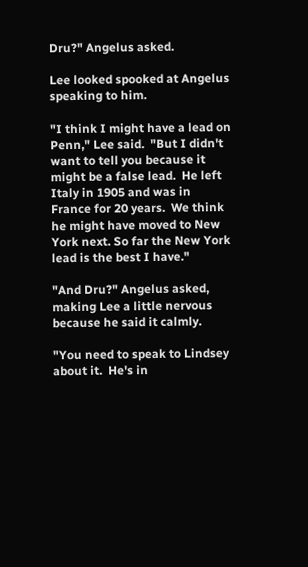Dru?" Angelus asked.

Lee looked spooked at Angelus speaking to him.

"I think I might have a lead on Penn," Lee said.  "But I didn't want to tell you because it might be a false lead.  He left Italy in 1905 and was in France for 20 years.  We think he might have moved to New York next. So far the New York lead is the best I have."

"And Dru?" Angelus asked, making Lee a little nervous because he said it calmly.

"You need to speak to Lindsey about it.  He's in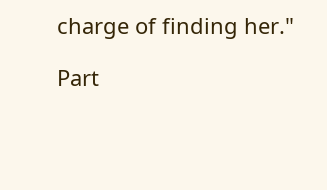charge of finding her."

Part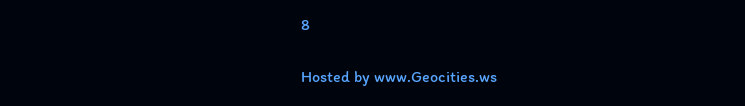8


Hosted by www.Geocities.ws